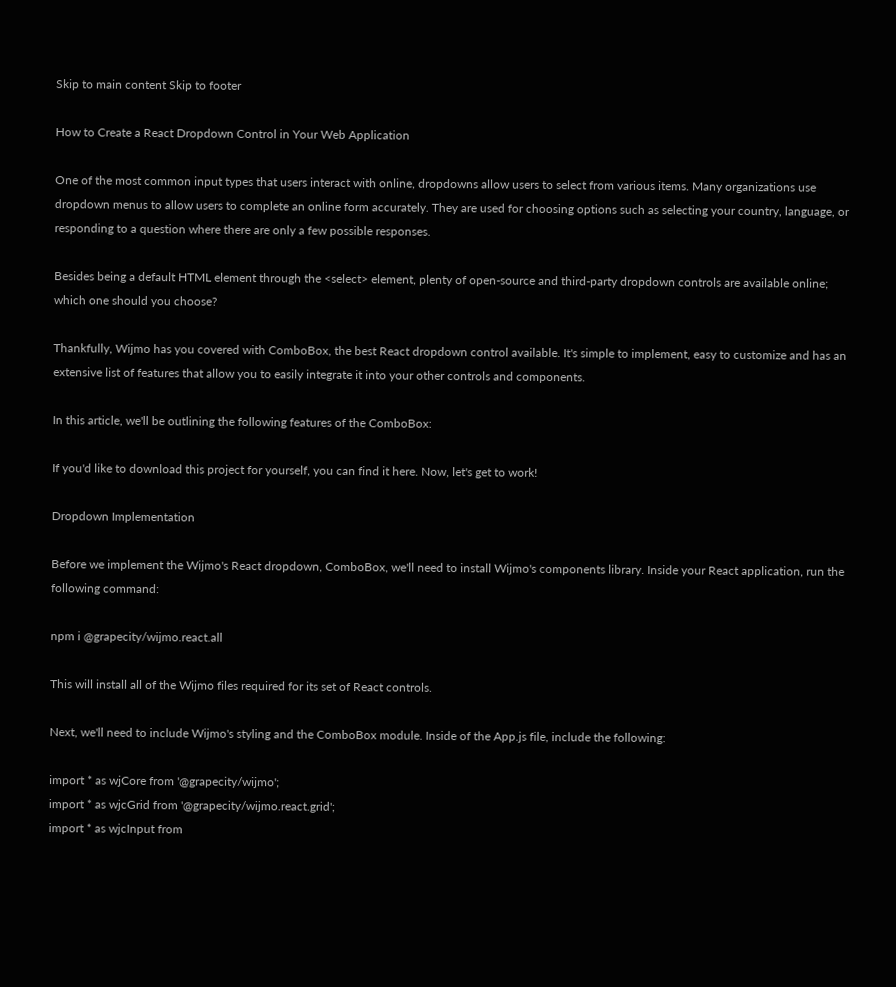Skip to main content Skip to footer

How to Create a React Dropdown Control in Your Web Application

One of the most common input types that users interact with online, dropdowns allow users to select from various items. Many organizations use dropdown menus to allow users to complete an online form accurately. They are used for choosing options such as selecting your country, language, or responding to a question where there are only a few possible responses.

Besides being a default HTML element through the <select> element, plenty of open-source and third-party dropdown controls are available online; which one should you choose?

Thankfully, Wijmo has you covered with ComboBox, the best React dropdown control available. It's simple to implement, easy to customize and has an extensive list of features that allow you to easily integrate it into your other controls and components.

In this article, we'll be outlining the following features of the ComboBox:

If you'd like to download this project for yourself, you can find it here. Now, let's get to work!

Dropdown Implementation

Before we implement the Wijmo's React dropdown, ComboBox, we'll need to install Wijmo's components library. Inside your React application, run the following command:

npm i @grapecity/wijmo.react.all

This will install all of the Wijmo files required for its set of React controls.

Next, we'll need to include Wijmo's styling and the ComboBox module. Inside of the App.js file, include the following:

import * as wjCore from '@grapecity/wijmo';
import * as wjcGrid from '@grapecity/wijmo.react.grid';
import * as wjcInput from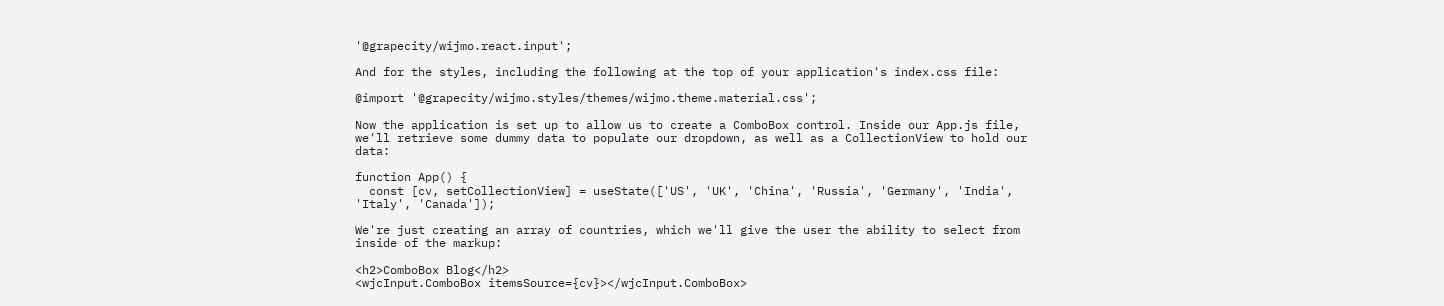'@grapecity/wijmo.react.input';

And for the styles, including the following at the top of your application's index.css file:

@import '@grapecity/wijmo.styles/themes/wijmo.theme.material.css';

Now the application is set up to allow us to create a ComboBox control. Inside our App.js file, we'll retrieve some dummy data to populate our dropdown, as well as a CollectionView to hold our data:

function App() {
  const [cv, setCollectionView] = useState(['US', 'UK', 'China', 'Russia', 'Germany', 'India', 'Italy', 'Canada']);

We're just creating an array of countries, which we'll give the user the ability to select from inside of the markup:

<h2>ComboBox Blog</h2>
<wjcInput.ComboBox itemsSource={cv}></wjcInput.ComboBox>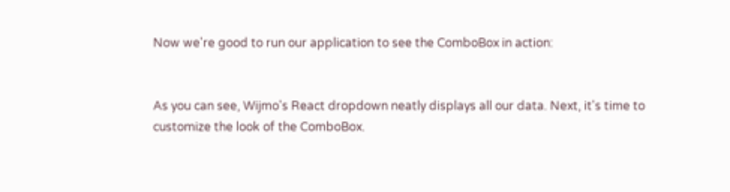Now we're good to run our application to see the ComboBox in action:


As you can see, Wijmo's React dropdown neatly displays all our data. Next, it's time to customize the look of the ComboBox.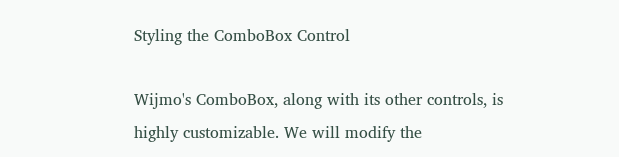Styling the ComboBox Control

Wijmo's ComboBox, along with its other controls, is highly customizable. We will modify the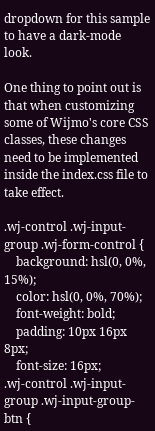dropdown for this sample to have a dark-mode look.

One thing to point out is that when customizing some of Wijmo's core CSS classes, these changes need to be implemented inside the index.css file to take effect.

.wj-control .wj-input-group .wj-form-control {
    background: hsl(0, 0%, 15%);
    color: hsl(0, 0%, 70%);
    font-weight: bold;
    padding: 10px 16px 8px;
    font-size: 16px;
.wj-control .wj-input-group .wj-input-group-btn {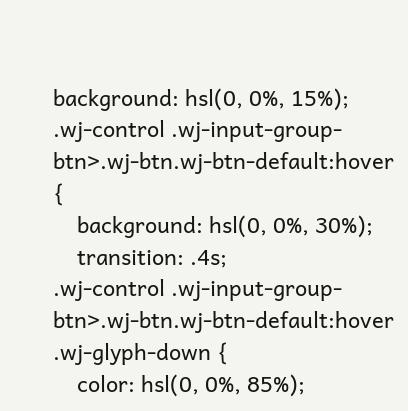background: hsl(0, 0%, 15%);
.wj-control .wj-input-group-btn>.wj-btn.wj-btn-default:hover {
    background: hsl(0, 0%, 30%);
    transition: .4s;
.wj-control .wj-input-group-btn>.wj-btn.wj-btn-default:hover .wj-glyph-down {
    color: hsl(0, 0%, 85%);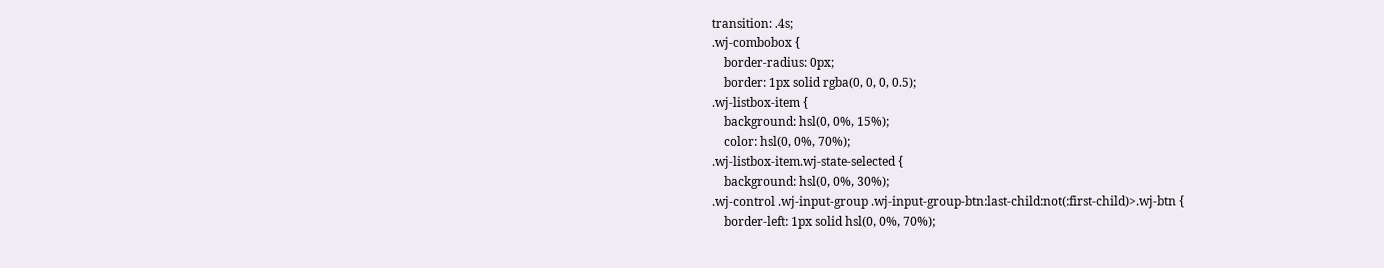transition: .4s;
.wj-combobox {
    border-radius: 0px;
    border: 1px solid rgba(0, 0, 0, 0.5);
.wj-listbox-item {
    background: hsl(0, 0%, 15%);
    color: hsl(0, 0%, 70%);
.wj-listbox-item.wj-state-selected {
    background: hsl(0, 0%, 30%);
.wj-control .wj-input-group .wj-input-group-btn:last-child:not(:first-child)>.wj-btn {
    border-left: 1px solid hsl(0, 0%, 70%);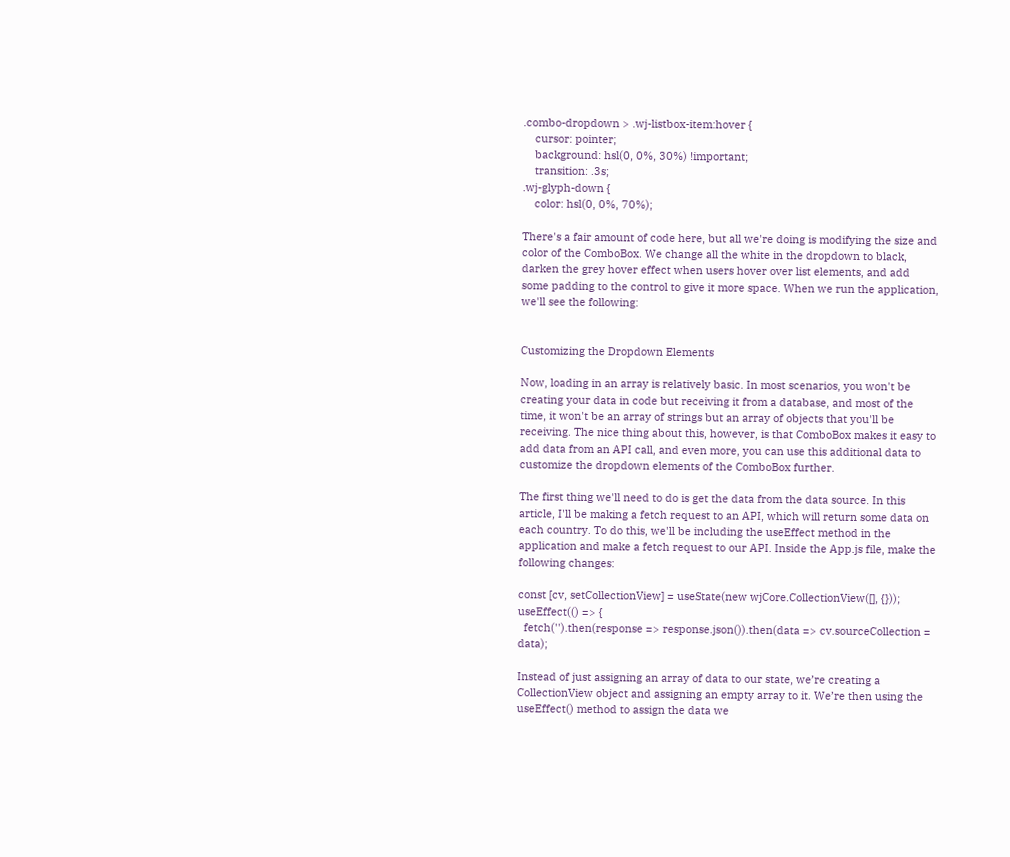.combo-dropdown > .wj-listbox-item:hover {
    cursor: pointer;
    background: hsl(0, 0%, 30%) !important;
    transition: .3s;
.wj-glyph-down {
    color: hsl(0, 0%, 70%);

There's a fair amount of code here, but all we're doing is modifying the size and color of the ComboBox. We change all the white in the dropdown to black, darken the grey hover effect when users hover over list elements, and add some padding to the control to give it more space. When we run the application, we'll see the following:


Customizing the Dropdown Elements

Now, loading in an array is relatively basic. In most scenarios, you won't be creating your data in code but receiving it from a database, and most of the time, it won't be an array of strings but an array of objects that you'll be receiving. The nice thing about this, however, is that ComboBox makes it easy to add data from an API call, and even more, you can use this additional data to customize the dropdown elements of the ComboBox further.

The first thing we'll need to do is get the data from the data source. In this article, I'll be making a fetch request to an API, which will return some data on each country. To do this, we'll be including the useEffect method in the application and make a fetch request to our API. Inside the App.js file, make the following changes:

const [cv, setCollectionView] = useState(new wjCore.CollectionView([], {}));
useEffect(() => {
  fetch('').then(response => response.json()).then(data => cv.sourceCollection = data);

Instead of just assigning an array of data to our state, we’re creating a CollectionView object and assigning an empty array to it. We’re then using the useEffect() method to assign the data we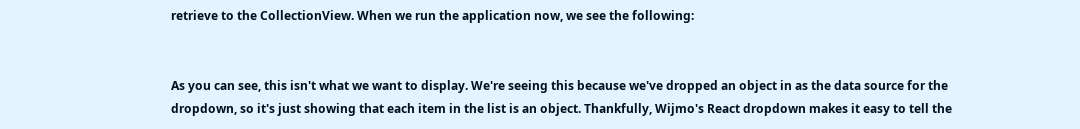retrieve to the CollectionView. When we run the application now, we see the following:


As you can see, this isn't what we want to display. We're seeing this because we've dropped an object in as the data source for the dropdown, so it's just showing that each item in the list is an object. Thankfully, Wijmo's React dropdown makes it easy to tell the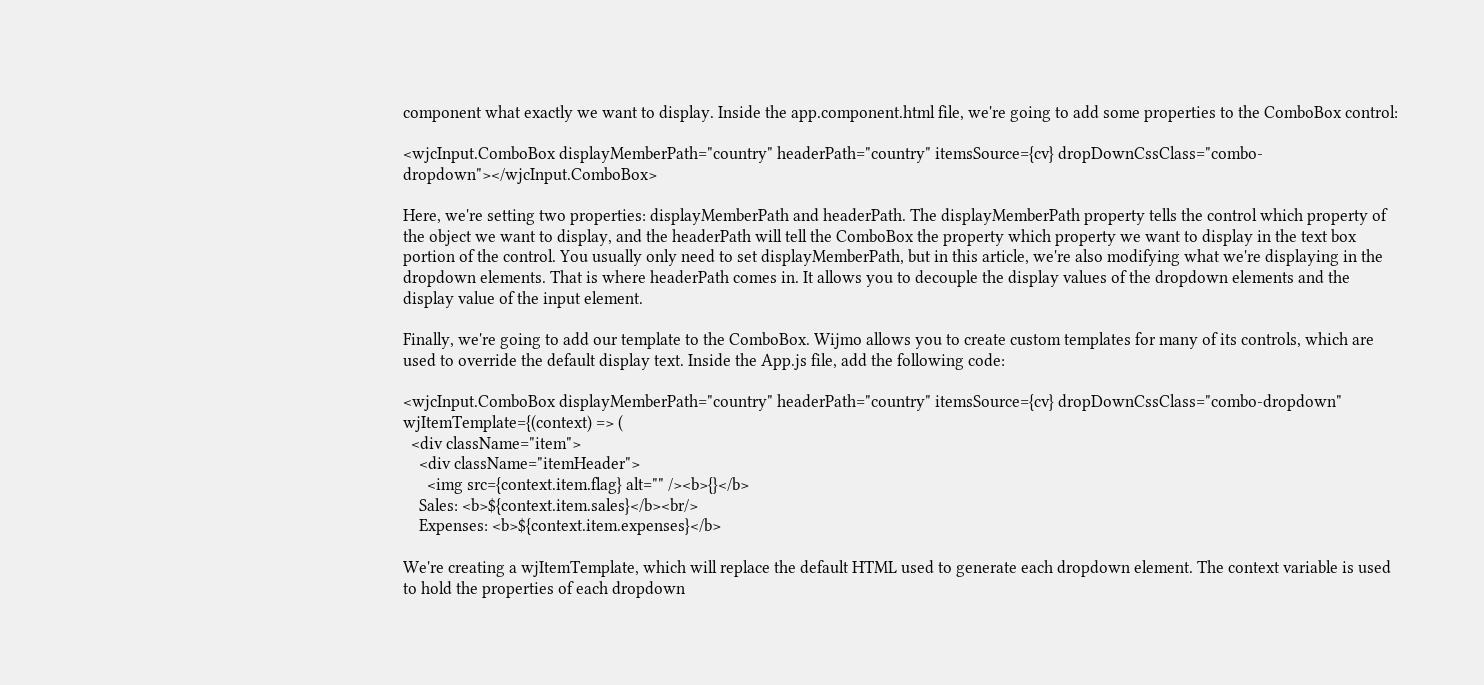component what exactly we want to display. Inside the app.component.html file, we're going to add some properties to the ComboBox control:

<wjcInput.ComboBox displayMemberPath="country" headerPath="country" itemsSource={cv} dropDownCssClass="combo-dropdown"></wjcInput.ComboBox>

Here, we're setting two properties: displayMemberPath and headerPath. The displayMemberPath property tells the control which property of the object we want to display, and the headerPath will tell the ComboBox the property which property we want to display in the text box portion of the control. You usually only need to set displayMemberPath, but in this article, we're also modifying what we're displaying in the dropdown elements. That is where headerPath comes in. It allows you to decouple the display values of the dropdown elements and the display value of the input element.

Finally, we're going to add our template to the ComboBox. Wijmo allows you to create custom templates for many of its controls, which are used to override the default display text. Inside the App.js file, add the following code:

<wjcInput.ComboBox displayMemberPath="country" headerPath="country" itemsSource={cv} dropDownCssClass="combo-dropdown" wjItemTemplate={(context) => (
  <div className="item">
    <div className="itemHeader">
      <img src={context.item.flag} alt="" /><b>{}</b>
    Sales: <b>${context.item.sales}</b><br/>
    Expenses: <b>${context.item.expenses}</b>

We're creating a wjItemTemplate, which will replace the default HTML used to generate each dropdown element. The context variable is used to hold the properties of each dropdown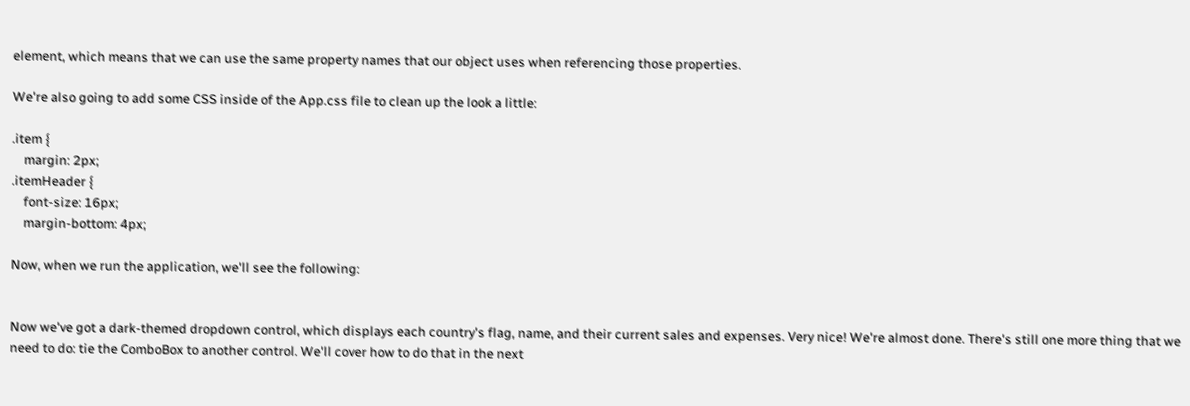element, which means that we can use the same property names that our object uses when referencing those properties.

We're also going to add some CSS inside of the App.css file to clean up the look a little:

.item {
    margin: 2px;
.itemHeader {
    font-size: 16px;
    margin-bottom: 4px;

Now, when we run the application, we'll see the following:


Now we've got a dark-themed dropdown control, which displays each country's flag, name, and their current sales and expenses. Very nice! We're almost done. There's still one more thing that we need to do: tie the ComboBox to another control. We'll cover how to do that in the next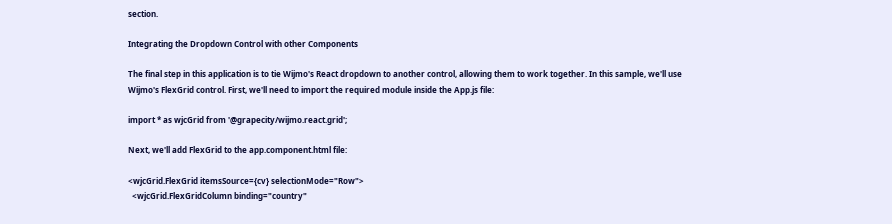section.

Integrating the Dropdown Control with other Components

The final step in this application is to tie Wijmo's React dropdown to another control, allowing them to work together. In this sample, we'll use Wijmo's FlexGrid control. First, we'll need to import the required module inside the App.js file:

import * as wjcGrid from '@grapecity/wijmo.react.grid';

Next, we'll add FlexGrid to the app.component.html file:

<wjcGrid.FlexGrid itemsSource={cv} selectionMode="Row">
  <wjcGrid.FlexGridColumn binding="country"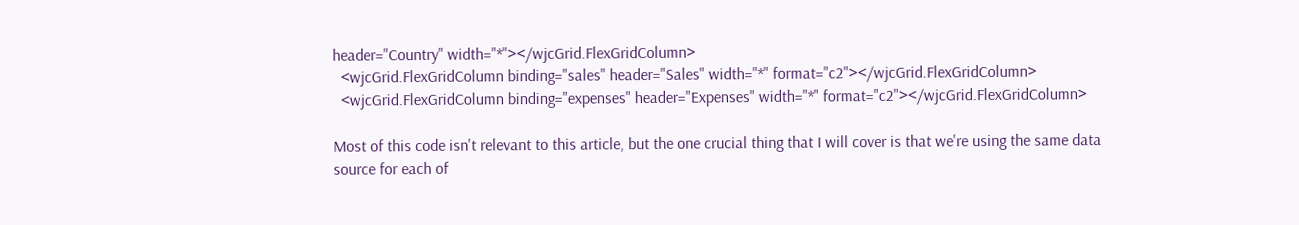header="Country" width="*"></wjcGrid.FlexGridColumn>
  <wjcGrid.FlexGridColumn binding="sales" header="Sales" width="*" format="c2"></wjcGrid.FlexGridColumn>
  <wjcGrid.FlexGridColumn binding="expenses" header="Expenses" width="*" format="c2"></wjcGrid.FlexGridColumn>

Most of this code isn't relevant to this article, but the one crucial thing that I will cover is that we're using the same data source for each of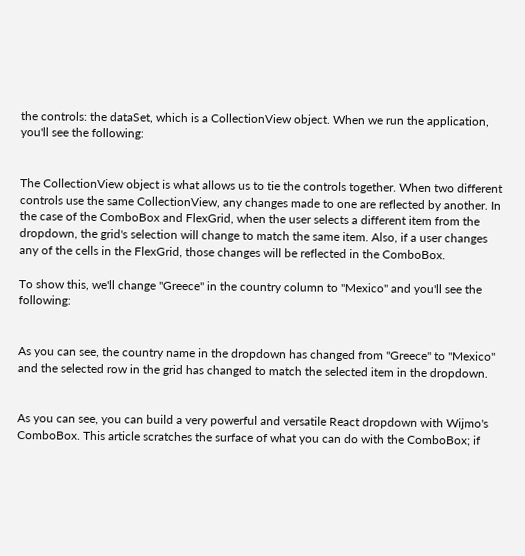the controls: the dataSet, which is a CollectionView object. When we run the application, you'll see the following:


The CollectionView object is what allows us to tie the controls together. When two different controls use the same CollectionView, any changes made to one are reflected by another. In the case of the ComboBox and FlexGrid, when the user selects a different item from the dropdown, the grid's selection will change to match the same item. Also, if a user changes any of the cells in the FlexGrid, those changes will be reflected in the ComboBox.

To show this, we'll change "Greece" in the country column to "Mexico" and you'll see the following:


As you can see, the country name in the dropdown has changed from "Greece" to "Mexico" and the selected row in the grid has changed to match the selected item in the dropdown.


As you can see, you can build a very powerful and versatile React dropdown with Wijmo's ComboBox. This article scratches the surface of what you can do with the ComboBox; if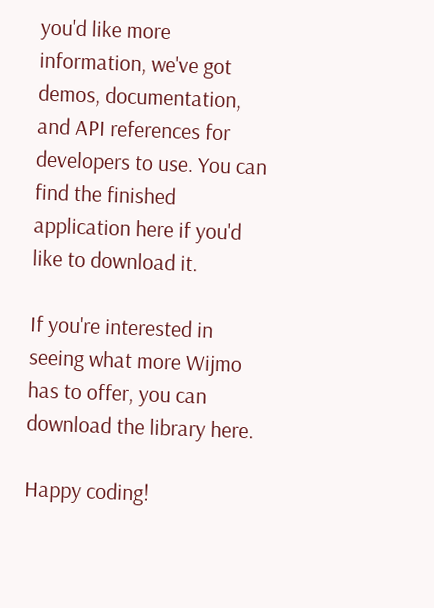you'd like more information, we've got demos, documentation, and API references for developers to use. You can find the finished application here if you'd like to download it.

If you're interested in seeing what more Wijmo has to offer, you can download the library here.

Happy coding!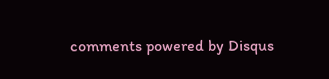comments powered by Disqus